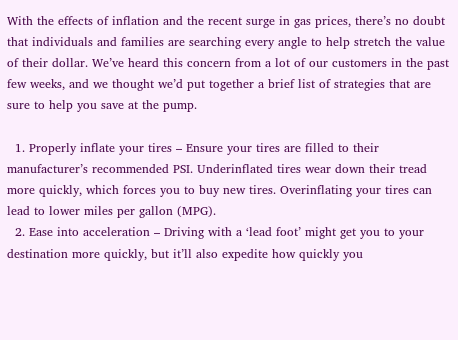With the effects of inflation and the recent surge in gas prices, there’s no doubt that individuals and families are searching every angle to help stretch the value of their dollar. We’ve heard this concern from a lot of our customers in the past few weeks, and we thought we’d put together a brief list of strategies that are sure to help you save at the pump.

  1. Properly inflate your tires – Ensure your tires are filled to their manufacturer’s recommended PSI. Underinflated tires wear down their tread more quickly, which forces you to buy new tires. Overinflating your tires can lead to lower miles per gallon (MPG).
  2. Ease into acceleration – Driving with a ‘lead foot’ might get you to your destination more quickly, but it’ll also expedite how quickly you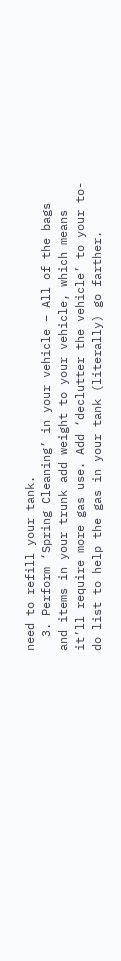need to refill your tank.
  3. Perform ‘Spring Cleaning’ in your vehicle – All of the bags and items in your trunk add weight to your vehicle, which means it’ll require more gas use. Add ‘declutter the vehicle’ to your to-do list to help the gas in your tank (literally) go farther.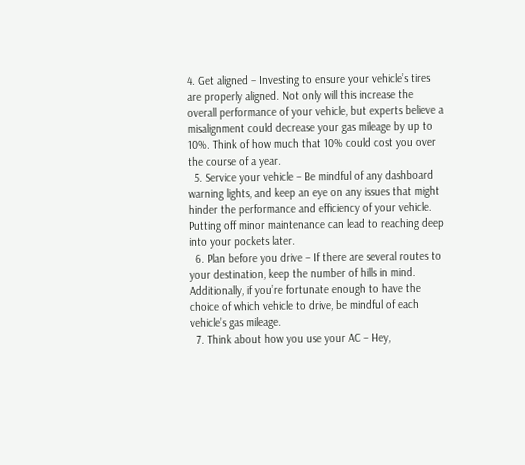4. Get aligned – Investing to ensure your vehicle’s tires are properly aligned. Not only will this increase the overall performance of your vehicle, but experts believe a misalignment could decrease your gas mileage by up to 10%. Think of how much that 10% could cost you over the course of a year.
  5. Service your vehicle – Be mindful of any dashboard warning lights, and keep an eye on any issues that might hinder the performance and efficiency of your vehicle. Putting off minor maintenance can lead to reaching deep into your pockets later.
  6. Plan before you drive – If there are several routes to your destination, keep the number of hills in mind. Additionally, if you’re fortunate enough to have the choice of which vehicle to drive, be mindful of each vehicle’s gas mileage.
  7. Think about how you use your AC – Hey,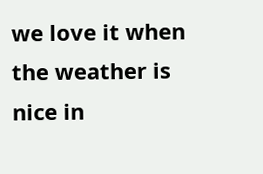we love it when the weather is nice in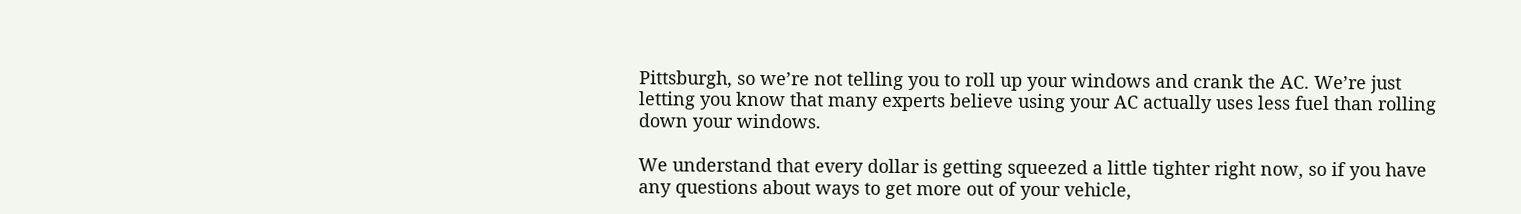Pittsburgh, so we’re not telling you to roll up your windows and crank the AC. We’re just letting you know that many experts believe using your AC actually uses less fuel than rolling down your windows.

We understand that every dollar is getting squeezed a little tighter right now, so if you have any questions about ways to get more out of your vehicle,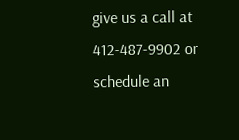give us a call at 412-487-9902 or schedule an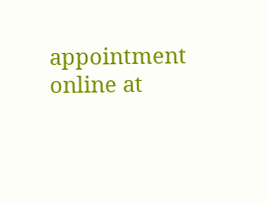appointment online at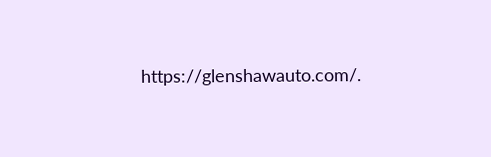https://glenshawauto.com/.